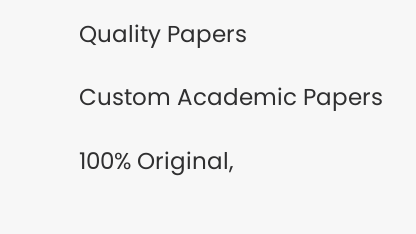Quality Papers

Custom Academic Papers

100% Original,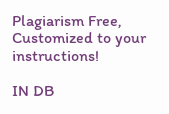Plagiarism Free, Customized to your instructions!

IN DB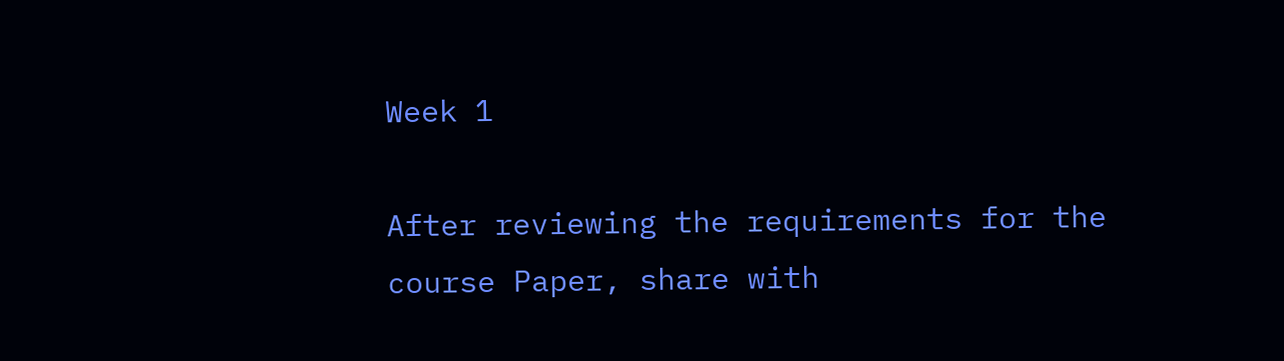Week 1

After reviewing the requirements for the course Paper, share with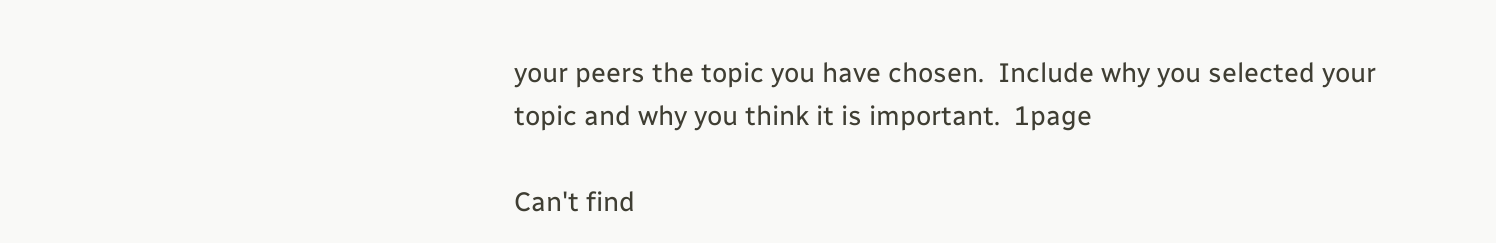your peers the topic you have chosen.  Include why you selected your topic and why you think it is important.  1page

Can't find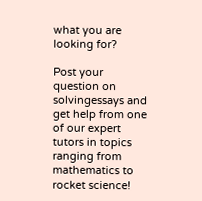what you are looking for?

Post your question on solvingessays and get help from one of our expert tutors in topics ranging from mathematics to rocket science!